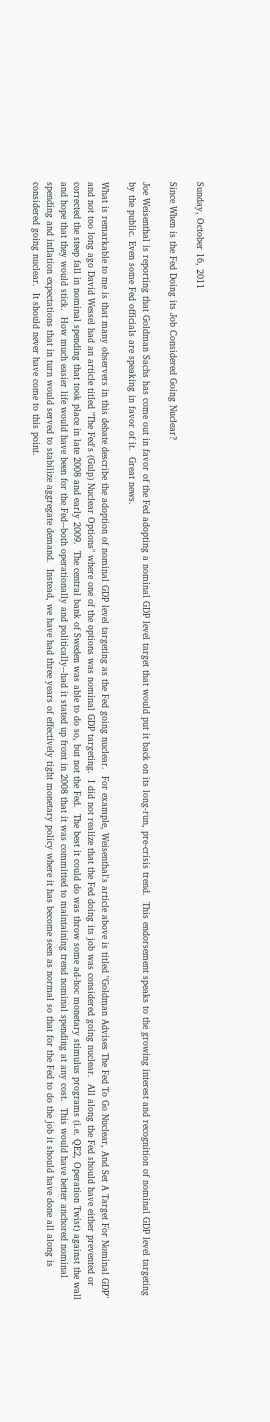Sunday, October 16, 2011

Since When is the Fed Doing its Job Considered Going Nuclear?

Joe Weisenthal is reporting that Goldman Sachs has come out in favor of the Fed adopting a nominal GDP level target that would put it back on its long-run, pre-crisis trend.  This endorsement speaks to the growing interest and recognition of nominal GDP level targeting by the public. Even some Fed officials are speaking in favor of it.  Great news.

What is remarkable to me is that many observers in this debate describe the adoption of nominal GDP level targeting as the Fed going nuclear.  For example, Weisenthal's article above is titled "Goldman Advises The Fed To Go Nuclear, And Set A Target For Nominal GDP" and not too long ago David Wessel had an article titled "The Fed's (Gulp) Nuclear Options" where one of the options was nominal GDP targeting.  I did not realize that the Fed doing its job was considered going nuclear.  All along the Fed should have either prevented or corrected the steep fall in nominal spending that took place in late 2008 and early 2009.  The central bank of Sweden was able to do so, but not the Fed.  The best it could do was throw some ad-hoc monetary stimulus programs (i.e. QE2, Operation Twist) against the wall and hope that they would stick.  How much easier life would have been for the Fed--both operationally and politically--had it stated up front in 2008 that it was committed to maintaining trend nominal spending at any cost.  This would have better anchored nominal spending and inflation expectations that in turn would served to stabilize aggregate demand.  Instead, we have had three years of effectively tight monetary policy where it has become seen as normal so that for the Fed to do the job it should have done all along is considered going nuclear.  It should never have come to this point.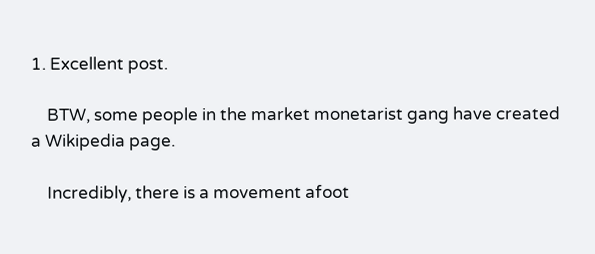1. Excellent post.

    BTW, some people in the market monetarist gang have created a Wikipedia page.

    Incredibly, there is a movement afoot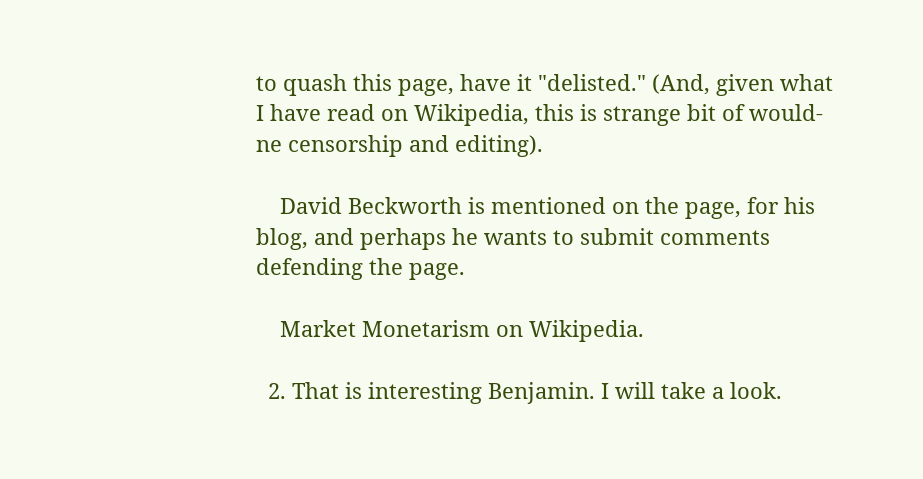to quash this page, have it "delisted." (And, given what I have read on Wikipedia, this is strange bit of would-ne censorship and editing).

    David Beckworth is mentioned on the page, for his blog, and perhaps he wants to submit comments defending the page.

    Market Monetarism on Wikipedia.

  2. That is interesting Benjamin. I will take a look.